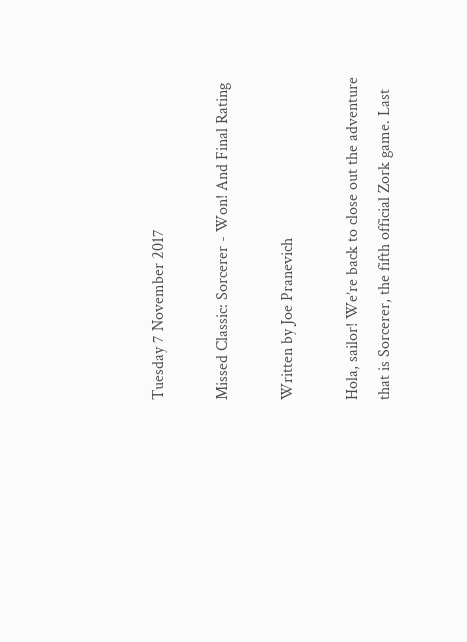Tuesday 7 November 2017

Missed Classic: Sorcerer - Won! And Final Rating

Written by Joe Pranevich

Hola, sailor! We’re back to close out the adventure that is Sorcerer, the fifth official Zork game. Last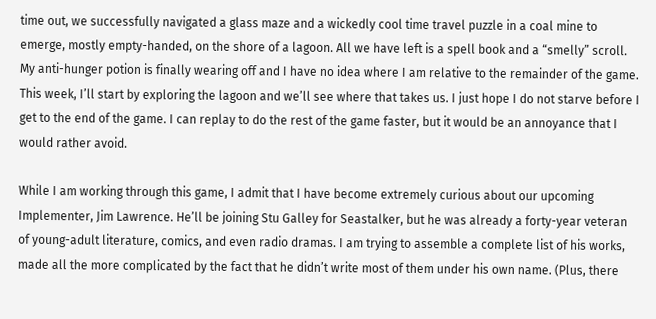time out, we successfully navigated a glass maze and a wickedly cool time travel puzzle in a coal mine to emerge, mostly empty-handed, on the shore of a lagoon. All we have left is a spell book and a “smelly” scroll. My anti-hunger potion is finally wearing off and I have no idea where I am relative to the remainder of the game. This week, I’ll start by exploring the lagoon and we’ll see where that takes us. I just hope I do not starve before I get to the end of the game. I can replay to do the rest of the game faster, but it would be an annoyance that I would rather avoid.

While I am working through this game, I admit that I have become extremely curious about our upcoming Implementer, Jim Lawrence. He’ll be joining Stu Galley for Seastalker, but he was already a forty-year veteran of young-adult literature, comics, and even radio dramas. I am trying to assemble a complete list of his works, made all the more complicated by the fact that he didn’t write most of them under his own name. (Plus, there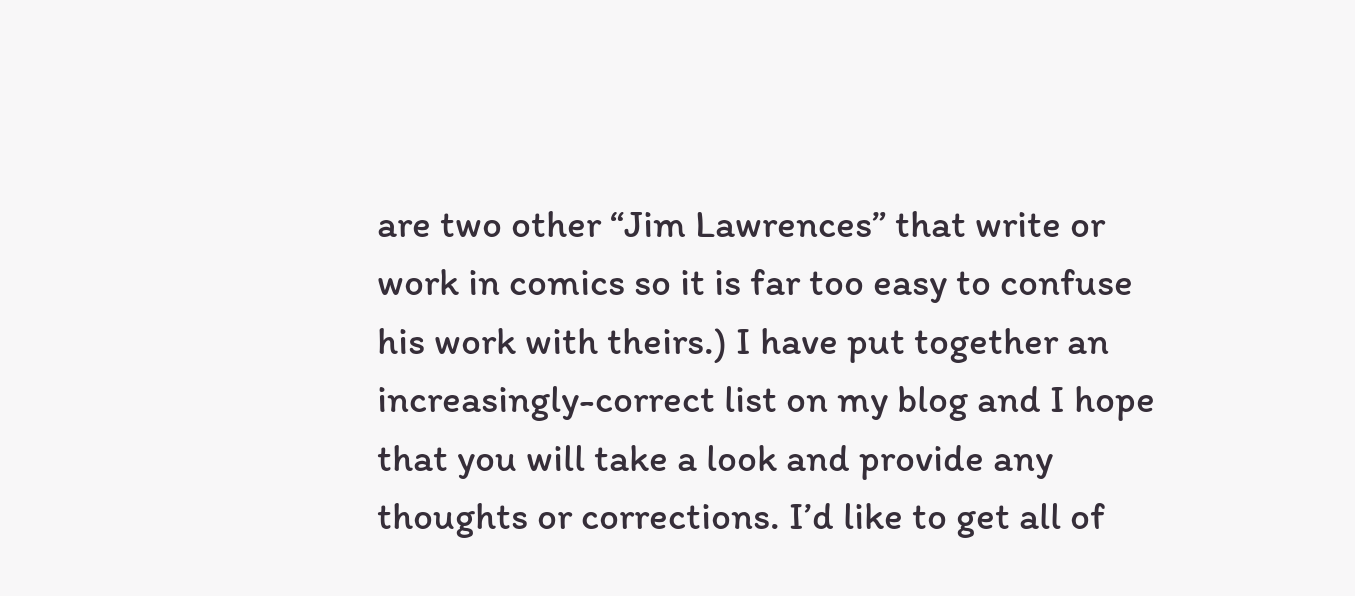are two other “Jim Lawrences” that write or work in comics so it is far too easy to confuse his work with theirs.) I have put together an increasingly-correct list on my blog and I hope that you will take a look and provide any thoughts or corrections. I’d like to get all of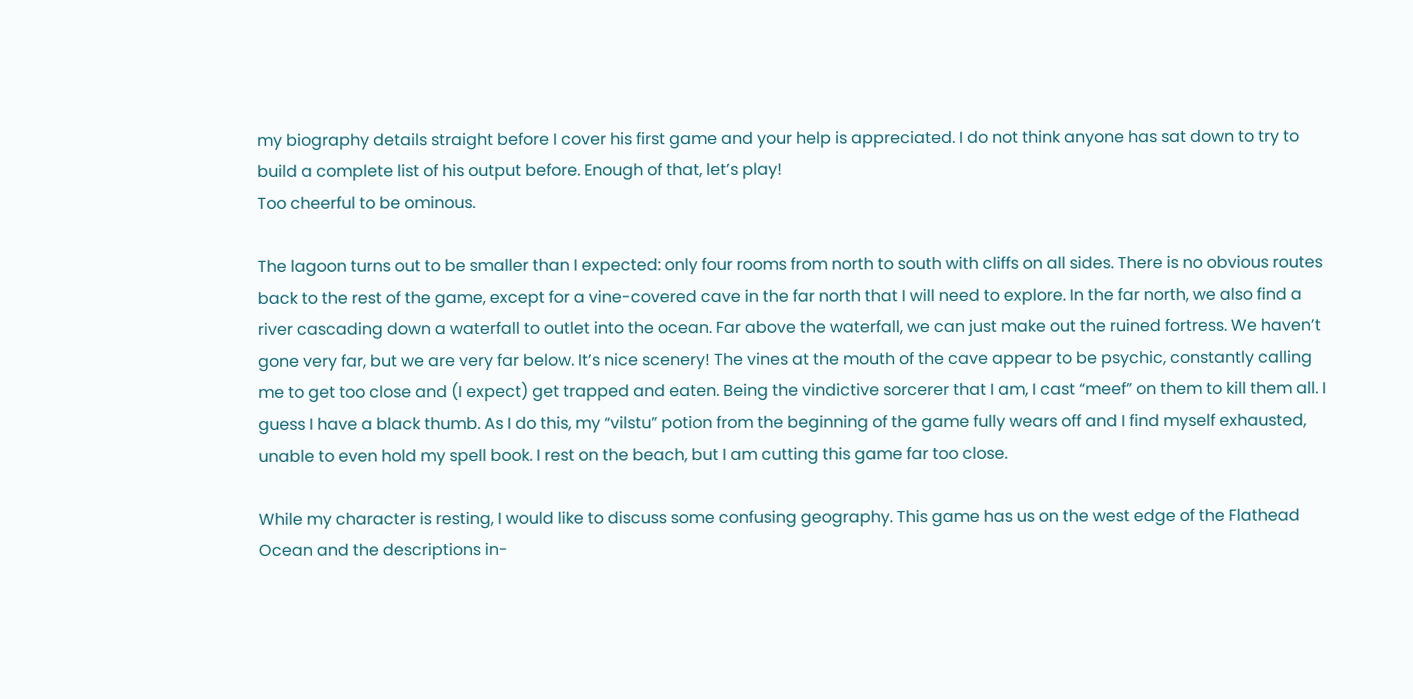my biography details straight before I cover his first game and your help is appreciated. I do not think anyone has sat down to try to build a complete list of his output before. Enough of that, let’s play!
Too cheerful to be ominous.

The lagoon turns out to be smaller than I expected: only four rooms from north to south with cliffs on all sides. There is no obvious routes back to the rest of the game, except for a vine-covered cave in the far north that I will need to explore. In the far north, we also find a river cascading down a waterfall to outlet into the ocean. Far above the waterfall, we can just make out the ruined fortress. We haven’t gone very far, but we are very far below. It’s nice scenery! The vines at the mouth of the cave appear to be psychic, constantly calling me to get too close and (I expect) get trapped and eaten. Being the vindictive sorcerer that I am, I cast “meef” on them to kill them all. I guess I have a black thumb. As I do this, my “vilstu” potion from the beginning of the game fully wears off and I find myself exhausted, unable to even hold my spell book. I rest on the beach, but I am cutting this game far too close.

While my character is resting, I would like to discuss some confusing geography. This game has us on the west edge of the Flathead Ocean and the descriptions in-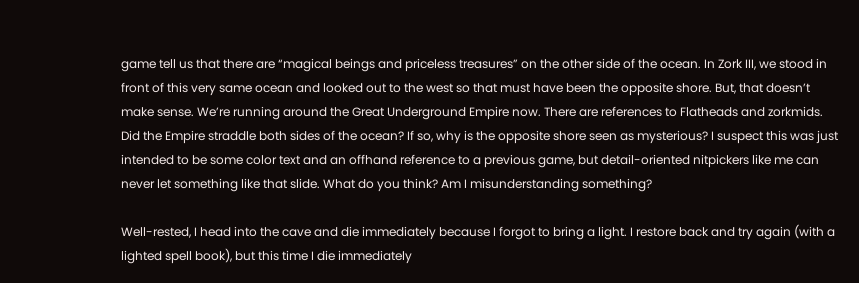game tell us that there are “magical beings and priceless treasures” on the other side of the ocean. In Zork III, we stood in front of this very same ocean and looked out to the west so that must have been the opposite shore. But, that doesn’t make sense. We’re running around the Great Underground Empire now. There are references to Flatheads and zorkmids. Did the Empire straddle both sides of the ocean? If so, why is the opposite shore seen as mysterious? I suspect this was just intended to be some color text and an offhand reference to a previous game, but detail-oriented nitpickers like me can never let something like that slide. What do you think? Am I misunderstanding something?

Well-rested, I head into the cave and die immediately because I forgot to bring a light. I restore back and try again (with a lighted spell book), but this time I die immediately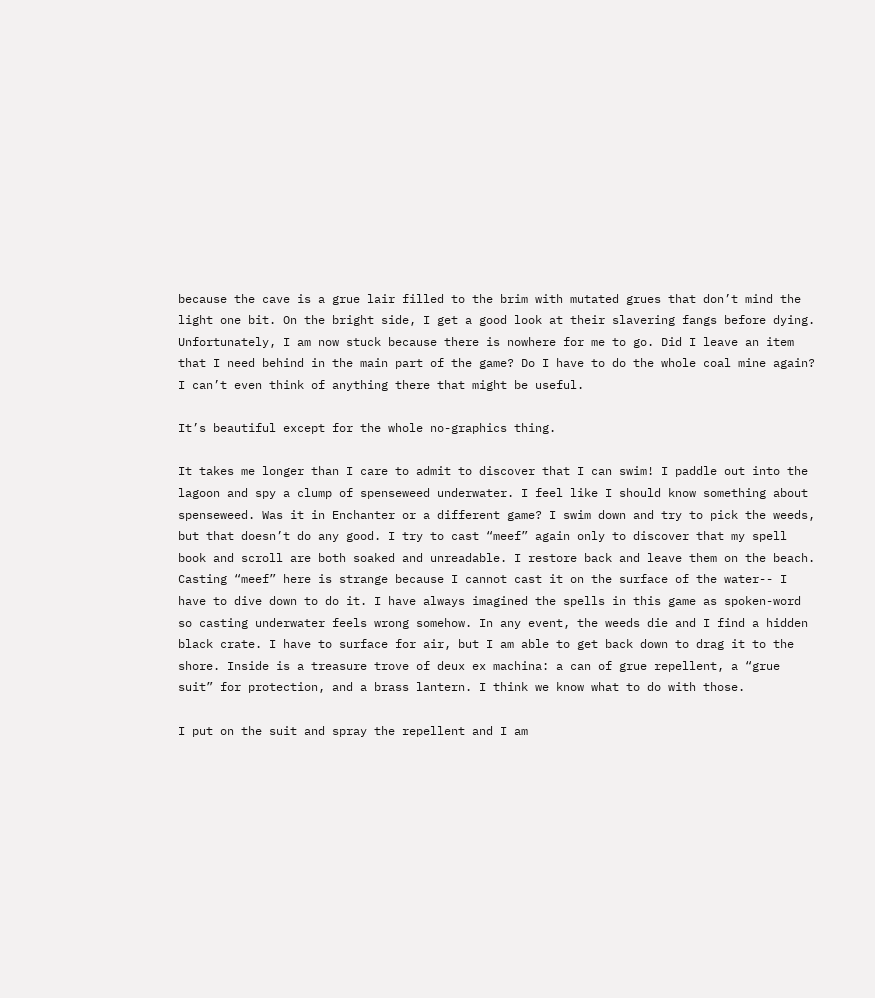because the cave is a grue lair filled to the brim with mutated grues that don’t mind the light one bit. On the bright side, I get a good look at their slavering fangs before dying. Unfortunately, I am now stuck because there is nowhere for me to go. Did I leave an item that I need behind in the main part of the game? Do I have to do the whole coal mine again? I can’t even think of anything there that might be useful.

It’s beautiful except for the whole no-graphics thing.

It takes me longer than I care to admit to discover that I can swim! I paddle out into the lagoon and spy a clump of spenseweed underwater. I feel like I should know something about spenseweed. Was it in Enchanter or a different game? I swim down and try to pick the weeds, but that doesn’t do any good. I try to cast “meef” again only to discover that my spell book and scroll are both soaked and unreadable. I restore back and leave them on the beach. Casting “meef” here is strange because I cannot cast it on the surface of the water-- I have to dive down to do it. I have always imagined the spells in this game as spoken-word so casting underwater feels wrong somehow. In any event, the weeds die and I find a hidden black crate. I have to surface for air, but I am able to get back down to drag it to the shore. Inside is a treasure trove of deux ex machina: a can of grue repellent, a “grue suit” for protection, and a brass lantern. I think we know what to do with those.

I put on the suit and spray the repellent and I am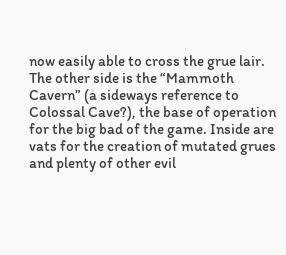now easily able to cross the grue lair. The other side is the “Mammoth Cavern” (a sideways reference to Colossal Cave?), the base of operation for the big bad of the game. Inside are vats for the creation of mutated grues and plenty of other evil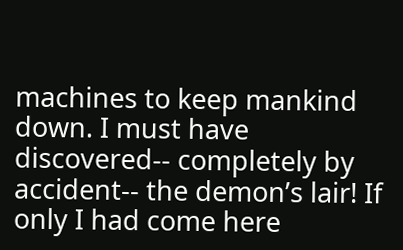machines to keep mankind down. I must have discovered-- completely by accident-- the demon’s lair! If only I had come here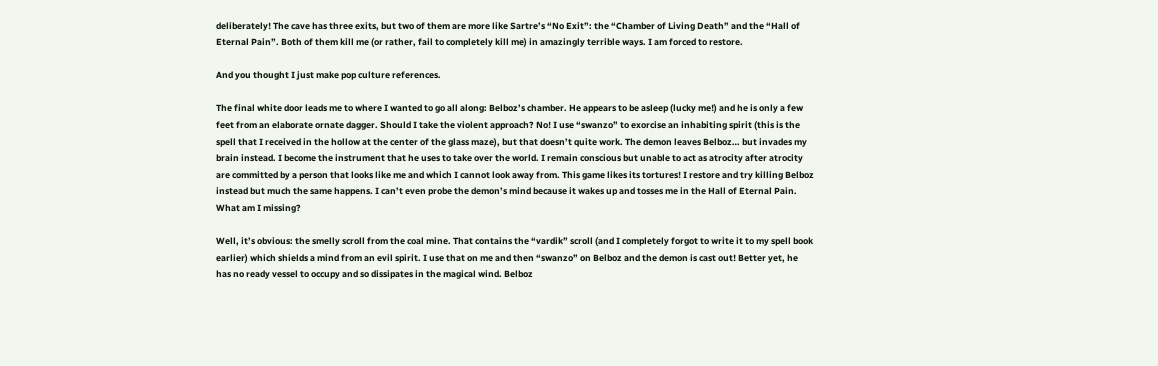deliberately! The cave has three exits, but two of them are more like Sartre’s “No Exit”: the “Chamber of Living Death” and the “Hall of Eternal Pain”. Both of them kill me (or rather, fail to completely kill me) in amazingly terrible ways. I am forced to restore.

And you thought I just make pop culture references.

The final white door leads me to where I wanted to go all along: Belboz’s chamber. He appears to be asleep (lucky me!) and he is only a few feet from an elaborate ornate dagger. Should I take the violent approach? No! I use “swanzo” to exorcise an inhabiting spirit (this is the spell that I received in the hollow at the center of the glass maze), but that doesn’t quite work. The demon leaves Belboz… but invades my brain instead. I become the instrument that he uses to take over the world. I remain conscious but unable to act as atrocity after atrocity are committed by a person that looks like me and which I cannot look away from. This game likes its tortures! I restore and try killing Belboz instead but much the same happens. I can’t even probe the demon’s mind because it wakes up and tosses me in the Hall of Eternal Pain. What am I missing?

Well, it’s obvious: the smelly scroll from the coal mine. That contains the “vardik” scroll (and I completely forgot to write it to my spell book earlier) which shields a mind from an evil spirit. I use that on me and then “swanzo” on Belboz and the demon is cast out! Better yet, he has no ready vessel to occupy and so dissipates in the magical wind. Belboz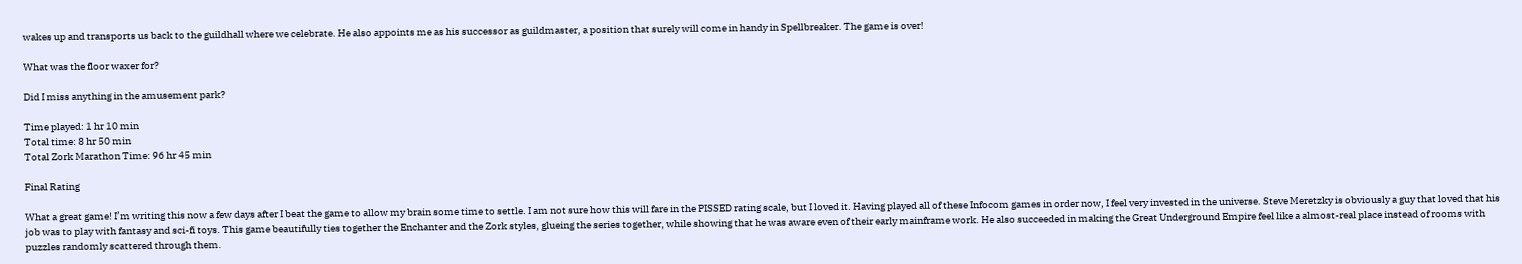wakes up and transports us back to the guildhall where we celebrate. He also appoints me as his successor as guildmaster, a position that surely will come in handy in Spellbreaker. The game is over!

What was the floor waxer for?

Did I miss anything in the amusement park?

Time played: 1 hr 10 min
Total time: 8 hr 50 min
Total Zork Marathon Time: 96 hr 45 min

Final Rating

What a great game! I’m writing this now a few days after I beat the game to allow my brain some time to settle. I am not sure how this will fare in the PISSED rating scale, but I loved it. Having played all of these Infocom games in order now, I feel very invested in the universe. Steve Meretzky is obviously a guy that loved that his job was to play with fantasy and sci-fi toys. This game beautifully ties together the Enchanter and the Zork styles, glueing the series together, while showing that he was aware even of their early mainframe work. He also succeeded in making the Great Underground Empire feel like a almost-real place instead of rooms with puzzles randomly scattered through them.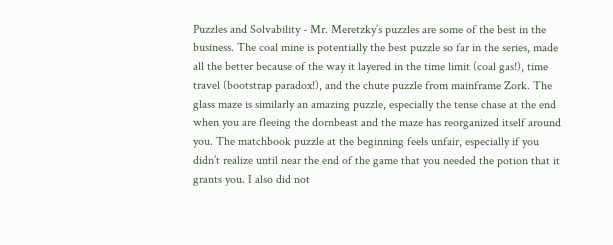Puzzles and Solvability - Mr. Meretzky’s puzzles are some of the best in the business. The coal mine is potentially the best puzzle so far in the series, made all the better because of the way it layered in the time limit (coal gas!), time travel (bootstrap paradox!), and the chute puzzle from mainframe Zork. The glass maze is similarly an amazing puzzle, especially the tense chase at the end when you are fleeing the dornbeast and the maze has reorganized itself around you. The matchbook puzzle at the beginning feels unfair, especially if you didn’t realize until near the end of the game that you needed the potion that it grants you. I also did not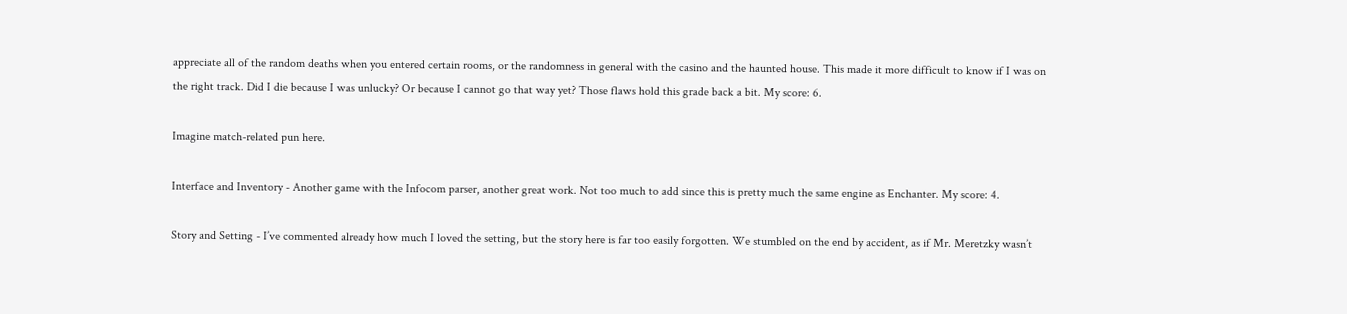appreciate all of the random deaths when you entered certain rooms, or the randomness in general with the casino and the haunted house. This made it more difficult to know if I was on the right track. Did I die because I was unlucky? Or because I cannot go that way yet? Those flaws hold this grade back a bit. My score: 6.

Imagine match-related pun here.

Interface and Inventory - Another game with the Infocom parser, another great work. Not too much to add since this is pretty much the same engine as Enchanter. My score: 4.

Story and Setting - I’ve commented already how much I loved the setting, but the story here is far too easily forgotten. We stumbled on the end by accident, as if Mr. Meretzky wasn’t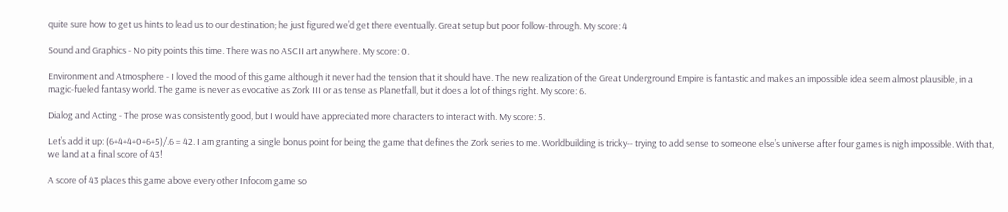quite sure how to get us hints to lead us to our destination; he just figured we’d get there eventually. Great setup but poor follow-through. My score: 4

Sound and Graphics - No pity points this time. There was no ASCII art anywhere. My score: 0.

Environment and Atmosphere - I loved the mood of this game although it never had the tension that it should have. The new realization of the Great Underground Empire is fantastic and makes an impossible idea seem almost plausible, in a magic-fueled fantasy world. The game is never as evocative as Zork III or as tense as Planetfall, but it does a lot of things right. My score: 6.

Dialog and Acting - The prose was consistently good, but I would have appreciated more characters to interact with. My score: 5.

Let’s add it up: (6+4+4+0+6+5)/.6 = 42. I am granting a single bonus point for being the game that defines the Zork series to me. Worldbuilding is tricky-- trying to add sense to someone else’s universe after four games is nigh impossible. With that, we land at a final score of 43!

A score of 43 places this game above every other Infocom game so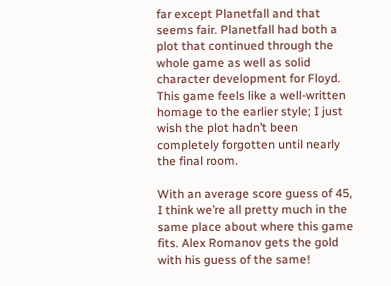far except Planetfall and that seems fair. Planetfall had both a plot that continued through the whole game as well as solid character development for Floyd. This game feels like a well-written homage to the earlier style; I just wish the plot hadn’t been completely forgotten until nearly the final room.

With an average score guess of 45, I think we’re all pretty much in the same place about where this game fits. Alex Romanov gets the gold with his guess of the same!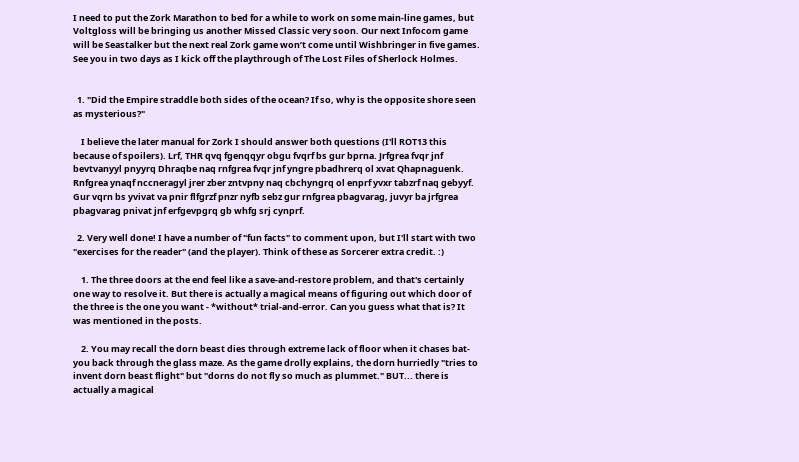I need to put the Zork Marathon to bed for a while to work on some main-line games, but Voltgloss will be bringing us another Missed Classic very soon. Our next Infocom game will be Seastalker but the next real Zork game won’t come until Wishbringer in five games. See you in two days as I kick off the playthrough of The Lost Files of Sherlock Holmes.


  1. "Did the Empire straddle both sides of the ocean? If so, why is the opposite shore seen as mysterious?"

    I believe the later manual for Zork I should answer both questions (I'll ROT13 this because of spoilers). Lrf, THR qvq fgenqqyr obgu fvqrf bs gur bprna. Jrfgrea fvqr jnf bevtvanyyl pnyyrq Dhraqbe naq rnfgrea fvqr jnf yngre pbadhrerq ol xvat Qhapnaguenk. Rnfgrea ynaqf nccneragyl jrer zber zntvpny naq cbchyngrq ol enprf yvxr tabzrf naq gebyyf. Gur vqrn bs yvivat va pnir flfgrzf pnzr nyfb sebz gur rnfgrea pbagvarag, juvyr ba jrfgrea pbagvarag pnivat jnf erfgevpgrq gb whfg srj cynprf.

  2. Very well done! I have a number of "fun facts" to comment upon, but I'll start with two "exercises for the reader" (and the player). Think of these as Sorcerer extra credit. :)

    1. The three doors at the end feel like a save-and-restore problem, and that's certainly one way to resolve it. But there is actually a magical means of figuring out which door of the three is the one you want - *without* trial-and-error. Can you guess what that is? It was mentioned in the posts.

    2. You may recall the dorn beast dies through extreme lack of floor when it chases bat-you back through the glass maze. As the game drolly explains, the dorn hurriedly "tries to invent dorn beast flight" but "dorns do not fly so much as plummet." BUT... there is actually a magical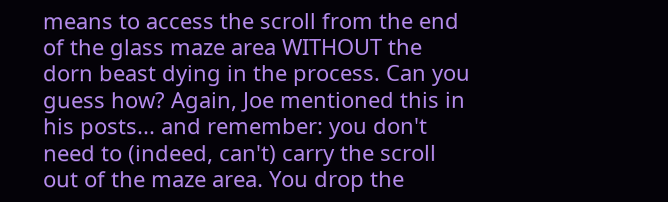means to access the scroll from the end of the glass maze area WITHOUT the dorn beast dying in the process. Can you guess how? Again, Joe mentioned this in his posts... and remember: you don't need to (indeed, can't) carry the scroll out of the maze area. You drop the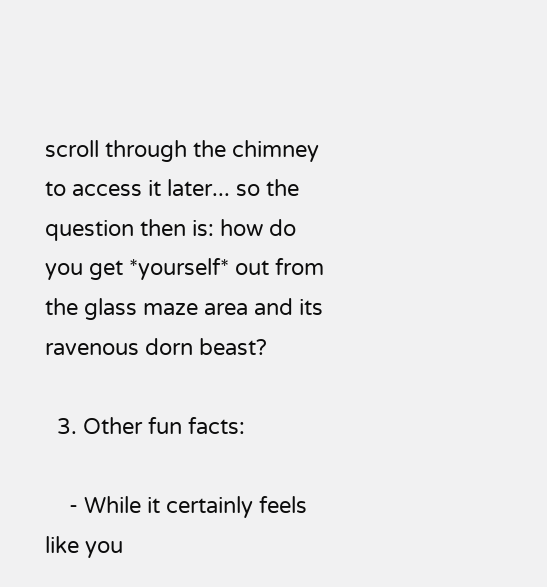scroll through the chimney to access it later... so the question then is: how do you get *yourself* out from the glass maze area and its ravenous dorn beast?

  3. Other fun facts:

    - While it certainly feels like you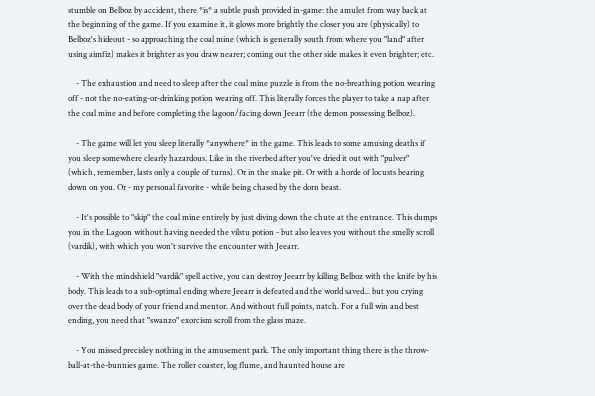stumble on Belboz by accident, there *is* a subtle push provided in-game: the amulet from way back at the beginning of the game. If you examine it, it glows more brightly the closer you are (physically) to Belboz's hideout - so approaching the coal mine (which is generally south from where you "land" after using aimfiz) makes it brighter as you draw nearer; coming out the other side makes it even brighter; etc.

    - The exhaustion and need to sleep after the coal mine puzzle is from the no-breathing potion wearing off - not the no-eating-or-drinking potion wearing off. This literally forces the player to take a nap after the coal mine and before completing the lagoon/facing down Jeearr (the demon possessing Belboz).

    - The game will let you sleep literally *anywhere* in the game. This leads to some amusing deaths if you sleep somewhere clearly hazardous. Like in the riverbed after you've dried it out with "pulver" (which, remember, lasts only a couple of turns). Or in the snake pit. Or with a horde of locusts bearing down on you. Or - my personal favorite - while being chased by the dorn beast.

    - It's possible to "skip" the coal mine entirely by just diving down the chute at the entrance. This dumps you in the Lagoon without having needed the vilstu potion - but also leaves you without the smelly scroll (vardik), with which you won't survive the encounter with Jeearr.

    - With the mindshield "vardik" spell active, you can destroy Jeearr by killing Belboz with the knife by his body. This leads to a sub-optimal ending where Jeearr is defeated and the world saved... but you crying over the dead body of your friend and mentor. And without full points, natch. For a full win and best ending, you need that "swanzo" exorcism scroll from the glass maze.

    - You missed precisley nothing in the amusement park. The only important thing there is the throw-ball-at-the-bunnies game. The roller coaster, log flume, and haunted house are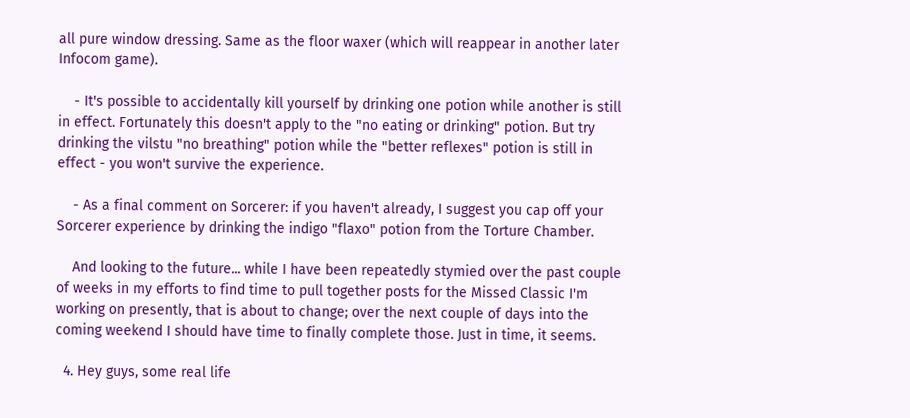all pure window dressing. Same as the floor waxer (which will reappear in another later Infocom game).

    - It's possible to accidentally kill yourself by drinking one potion while another is still in effect. Fortunately this doesn't apply to the "no eating or drinking" potion. But try drinking the vilstu "no breathing" potion while the "better reflexes" potion is still in effect - you won't survive the experience.

    - As a final comment on Sorcerer: if you haven't already, I suggest you cap off your Sorcerer experience by drinking the indigo "flaxo" potion from the Torture Chamber.

    And looking to the future... while I have been repeatedly stymied over the past couple of weeks in my efforts to find time to pull together posts for the Missed Classic I'm working on presently, that is about to change; over the next couple of days into the coming weekend I should have time to finally complete those. Just in time, it seems.

  4. Hey guys, some real life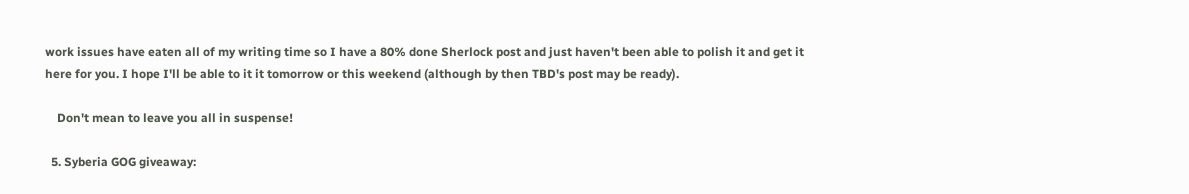work issues have eaten all of my writing time so I have a 80% done Sherlock post and just haven't been able to polish it and get it here for you. I hope I'll be able to it it tomorrow or this weekend (although by then TBD's post may be ready).

    Don't mean to leave you all in suspense!

  5. Syberia GOG giveaway: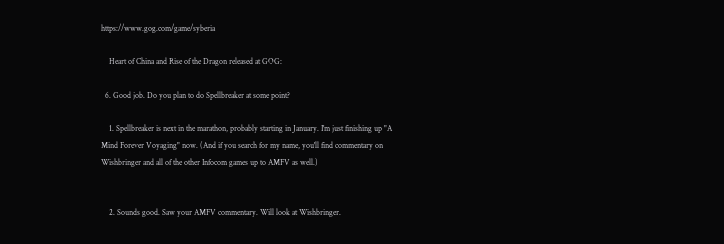https://www.gog.com/game/syberia

    Heart of China and Rise of the Dragon released at GOG:

  6. Good job. Do you plan to do Spellbreaker at some point?

    1. Spellbreaker is next in the marathon, probably starting in January. I'm just finishing up "A Mind Forever Voyaging" now. (And if you search for my name, you'll find commentary on Wishbringer and all of the other Infocom games up to AMFV as well.)


    2. Sounds good. Saw your AMFV commentary. Will look at Wishbringer.